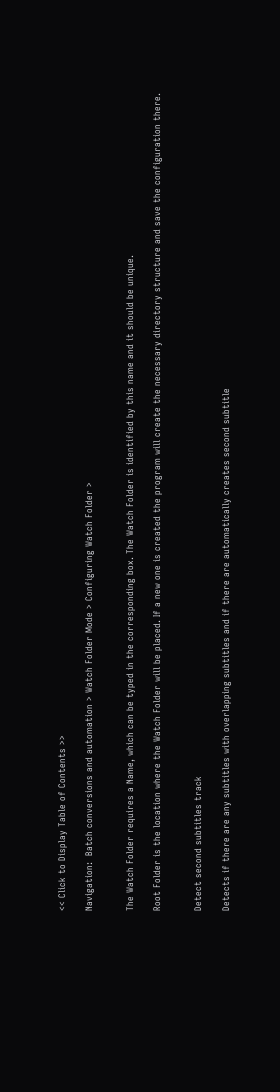<< Click to Display Table of Contents >>

Navigation:  Batch conversions and automation > Watch Folder Mode > Configuring Watch Folder >


The Watch Folder requires a Name, which can be typed in the corresponding box. The Watch Folder is identified by this name and it should be unique.

Root Folder is the location where the Watch Folder will be placed. If a new one is created the program will create the necessary directory structure and save the configuration there.


Detect second subtitles track

Detects if there are any subtitles with overlapping subtitles and if there are automatically creates second subtitle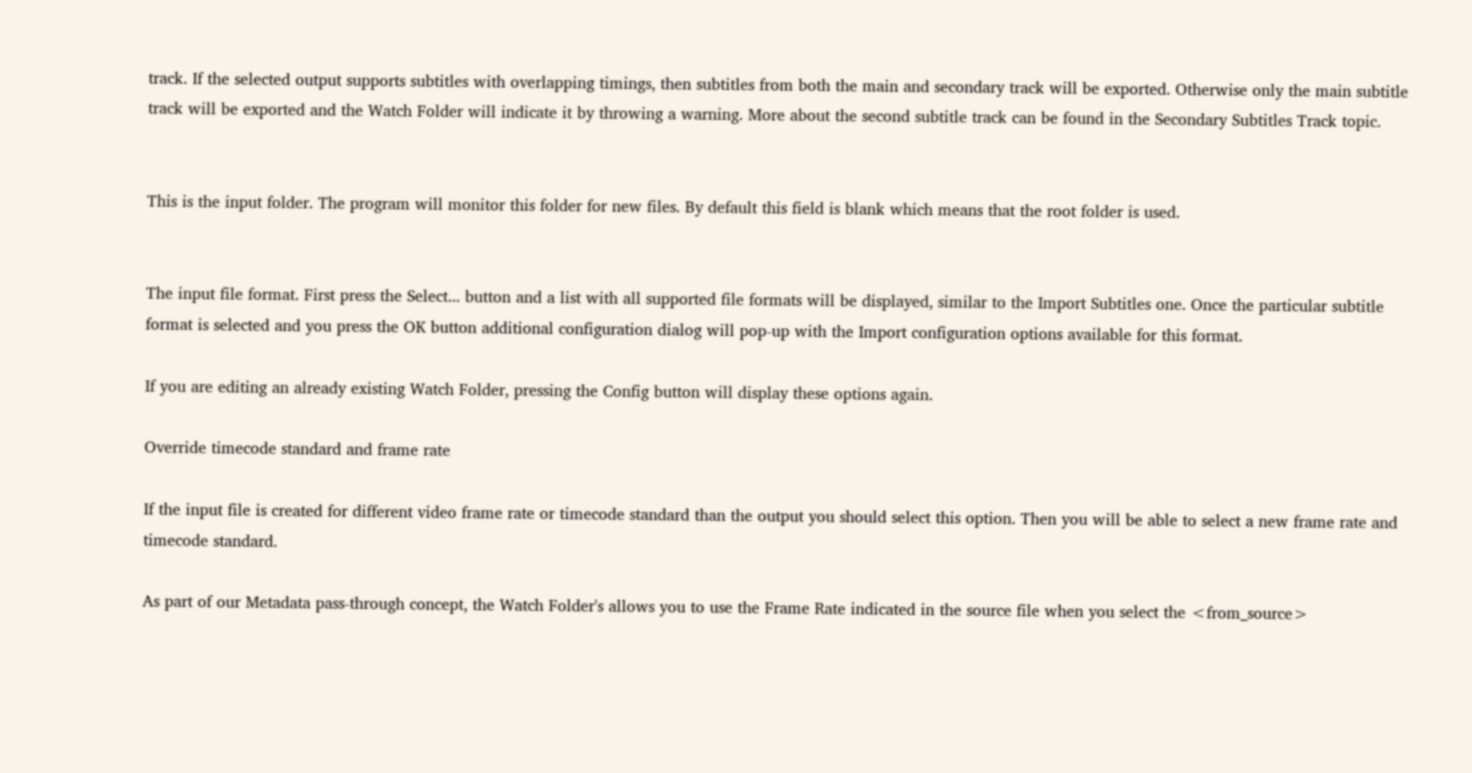track. If the selected output supports subtitles with overlapping timings, then subtitles from both the main and secondary track will be exported. Otherwise only the main subtitle track will be exported and the Watch Folder will indicate it by throwing a warning. More about the second subtitle track can be found in the Secondary Subtitles Track topic.


This is the input folder. The program will monitor this folder for new files. By default this field is blank which means that the root folder is used.


The input file format. First press the Select... button and a list with all supported file formats will be displayed, similar to the Import Subtitles one. Once the particular subtitle format is selected and you press the OK button additional configuration dialog will pop-up with the Import configuration options available for this format.

If you are editing an already existing Watch Folder, pressing the Config button will display these options again.

Override timecode standard and frame rate

If the input file is created for different video frame rate or timecode standard than the output you should select this option. Then you will be able to select a new frame rate and timecode standard.

As part of our Metadata pass-through concept, the Watch Folder's allows you to use the Frame Rate indicated in the source file when you select the <from_source>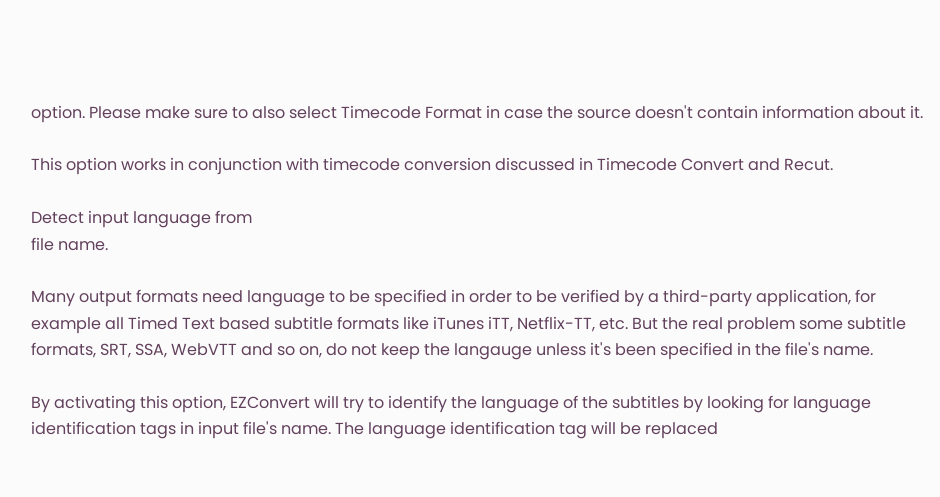option. Please make sure to also select Timecode Format in case the source doesn't contain information about it.

This option works in conjunction with timecode conversion discussed in Timecode Convert and Recut.

Detect input language from
file name.

Many output formats need language to be specified in order to be verified by a third-party application, for example all Timed Text based subtitle formats like iTunes iTT, Netflix-TT, etc. But the real problem some subtitle formats, SRT, SSA, WebVTT and so on, do not keep the langauge unless it's been specified in the file's name.

By activating this option, EZConvert will try to identify the language of the subtitles by looking for language identification tags in input file's name. The language identification tag will be replaced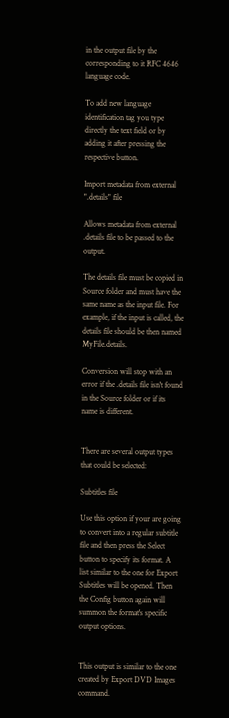in the output file by the corresponding to it RFC 4646 language code.

To add new language identification tag you type directly the text field or by adding it after pressing the respective button.

Import metadata from external ".details" file

Allows metadata from external .details file to be passed to the output.

The details file must be copied in Source folder and must have the same name as the input file. For example, if the input is called, the details file should be then named MyFile.details.

Conversion will stop with an error if the .details file isn't found in the Source folder or if its name is different.


There are several output types that could be selected:

Subtitles file

Use this option if your are going to convert into a regular subtitle file and then press the Select button to specify its format. A list similar to the one for Export Subtitles will be opened. Then the Config button again will summon the format's specific output options.


This output is similar to the one created by Export DVD Images command.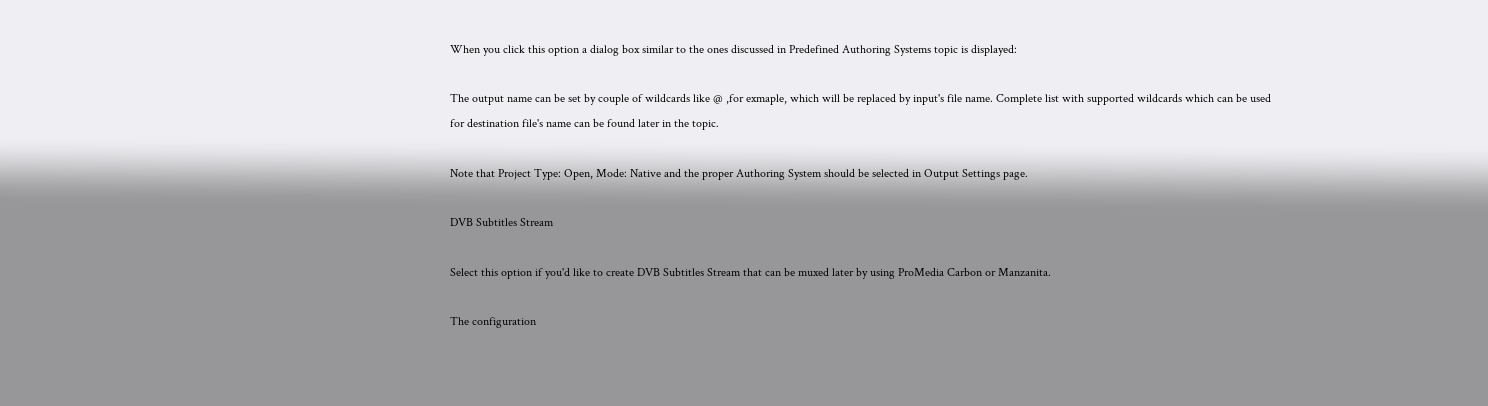When you click this option a dialog box similar to the ones discussed in Predefined Authoring Systems topic is displayed:

The output name can be set by couple of wildcards like @ ,for exmaple, which will be replaced by input's file name. Complete list with supported wildcards which can be used for destination file's name can be found later in the topic.

Note that Project Type: Open, Mode: Native and the proper Authoring System should be selected in Output Settings page.

DVB Subtitles Stream

Select this option if you'd like to create DVB Subtitles Stream that can be muxed later by using ProMedia Carbon or Manzanita.

The configuration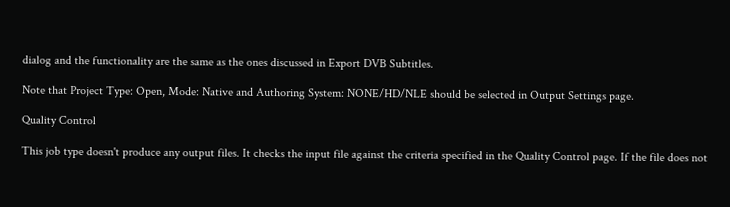dialog and the functionality are the same as the ones discussed in Export DVB Subtitles.

Note that Project Type: Open, Mode: Native and Authoring System: NONE/HD/NLE should be selected in Output Settings page.

Quality Control

This job type doesn't produce any output files. It checks the input file against the criteria specified in the Quality Control page. If the file does not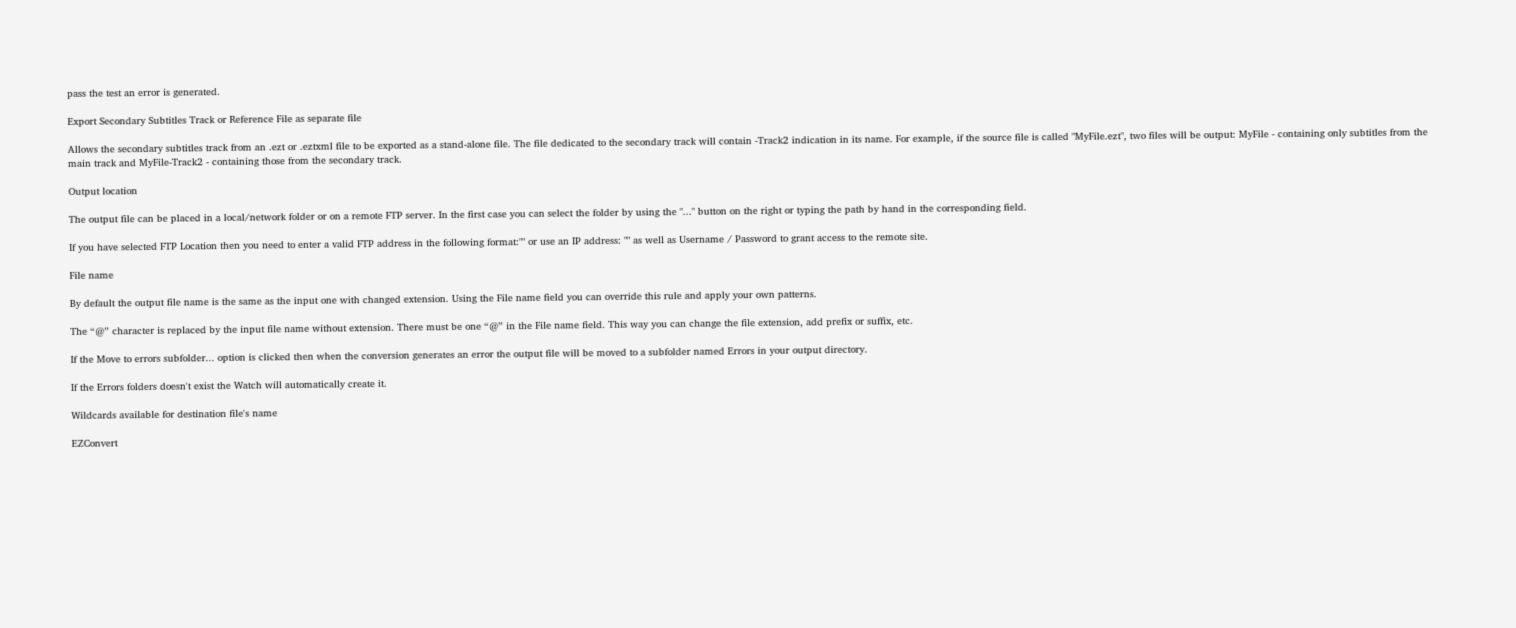pass the test an error is generated.

Export Secondary Subtitles Track or Reference File as separate file

Allows the secondary subtitles track from an .ezt or .eztxml file to be exported as a stand-alone file. The file dedicated to the secondary track will contain -Track2 indication in its name. For example, if the source file is called "MyFile.ezt", two files will be output: MyFile - containing only subtitles from the main track and MyFile-Track2 - containing those from the secondary track.

Output location

The output file can be placed in a local/network folder or on a remote FTP server. In the first case you can select the folder by using the "..." button on the right or typing the path by hand in the corresponding field.

If you have selected FTP Location then you need to enter a valid FTP address in the following format:"" or use an IP address: "" as well as Username / Password to grant access to the remote site.

File name

By default the output file name is the same as the input one with changed extension. Using the File name field you can override this rule and apply your own patterns.

The “@” character is replaced by the input file name without extension. There must be one “@” in the File name field. This way you can change the file extension, add prefix or suffix, etc.

If the Move to errors subfolder... option is clicked then when the conversion generates an error the output file will be moved to a subfolder named Errors in your output directory.

If the Errors folders doesn't exist the Watch will automatically create it.

Wildcards available for destination file's name

EZConvert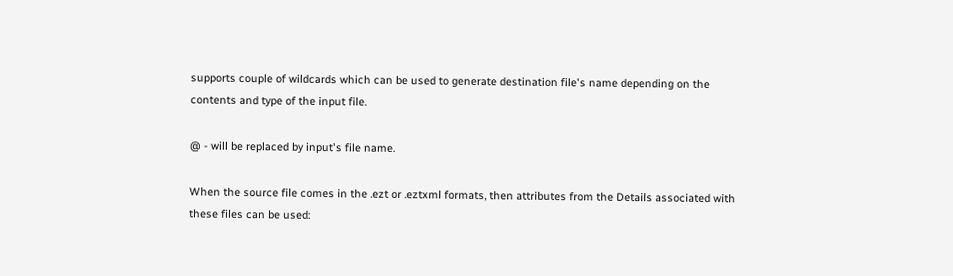supports couple of wildcards which can be used to generate destination file's name depending on the contents and type of the input file.

@ - will be replaced by input's file name.

When the source file comes in the .ezt or .eztxml formats, then attributes from the Details associated with these files can be used: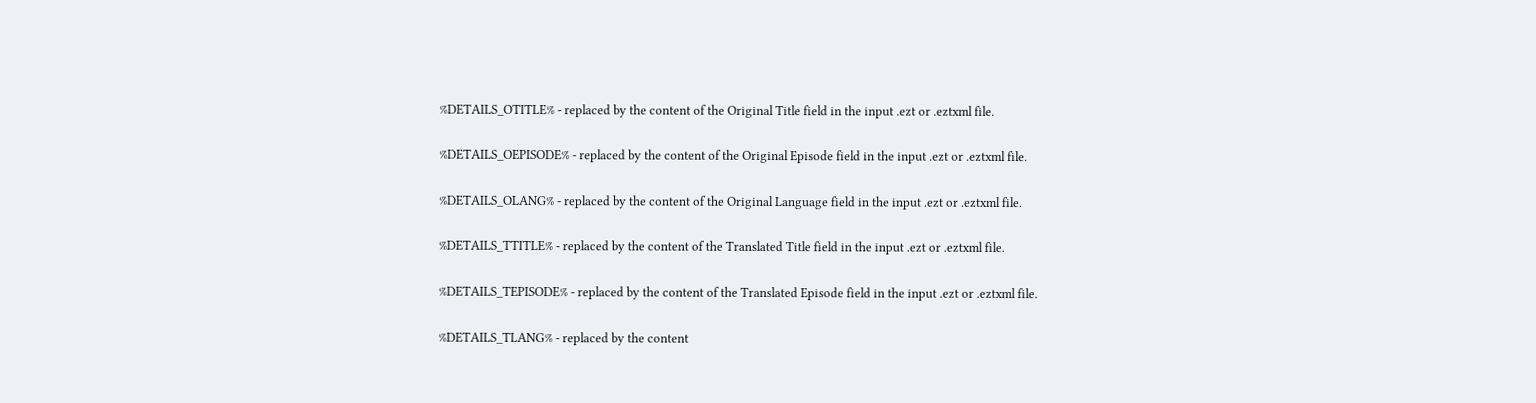%DETAILS_OTITLE% - replaced by the content of the Original Title field in the input .ezt or .eztxml file.

%DETAILS_OEPISODE% - replaced by the content of the Original Episode field in the input .ezt or .eztxml file.

%DETAILS_OLANG% - replaced by the content of the Original Language field in the input .ezt or .eztxml file.

%DETAILS_TTITLE% - replaced by the content of the Translated Title field in the input .ezt or .eztxml file.

%DETAILS_TEPISODE% - replaced by the content of the Translated Episode field in the input .ezt or .eztxml file.

%DETAILS_TLANG% - replaced by the content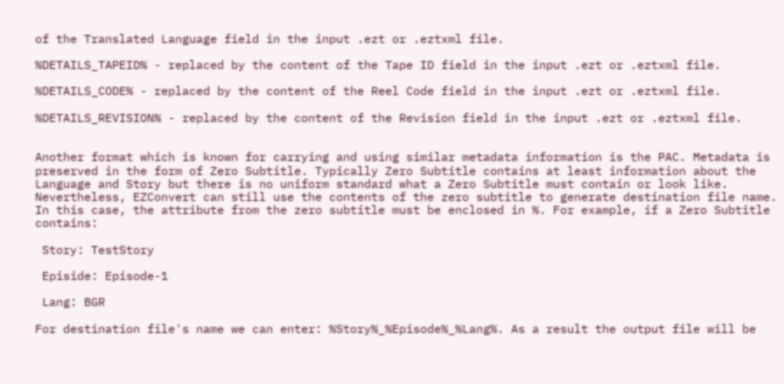of the Translated Language field in the input .ezt or .eztxml file.

%DETAILS_TAPEID% - replaced by the content of the Tape ID field in the input .ezt or .eztxml file.

%DETAILS_CODE% - replaced by the content of the Reel Code field in the input .ezt or .eztxml file.

%DETAILS_REVISION% - replaced by the content of the Revision field in the input .ezt or .eztxml file.


Another format which is known for carrying and using similar metadata information is the PAC. Metadata is preserved in the form of Zero Subtitle. Typically Zero Subtitle contains at least information about the Language and Story but there is no uniform standard what a Zero Subtitle must contain or look like. Nevertheless, EZConvert can still use the contents of the zero subtitle to generate destination file name. In this case, the attribute from the zero subtitle must be enclosed in %. For example, if a Zero Subtitle contains:

 Story: TestStory

 Episide: Episode-1

 Lang: BGR

For destination file's name we can enter: %Story%_%Episode%_%Lang%. As a result the output file will be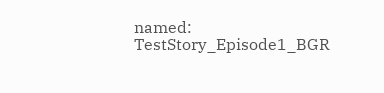named: TestStory_Episode1_BGR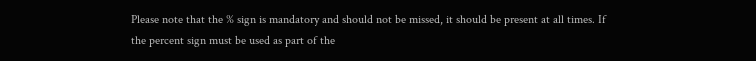Please note that the % sign is mandatory and should not be missed, it should be present at all times. If the percent sign must be used as part of the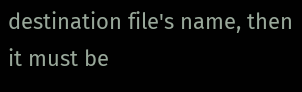destination file's name, then it must be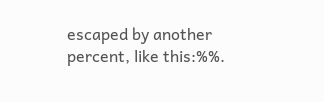escaped by another percent, like this:%%.